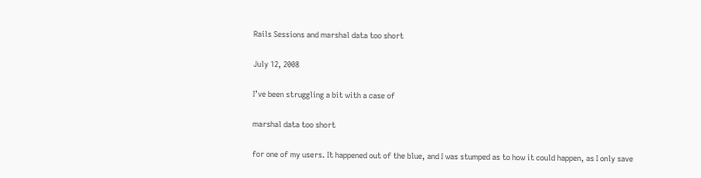Rails Sessions and marshal data too short

July 12, 2008

I’ve been struggling a bit with a case of

marshal data too short

for one of my users. It happened out of the blue, and I was stumped as to how it could happen, as I only save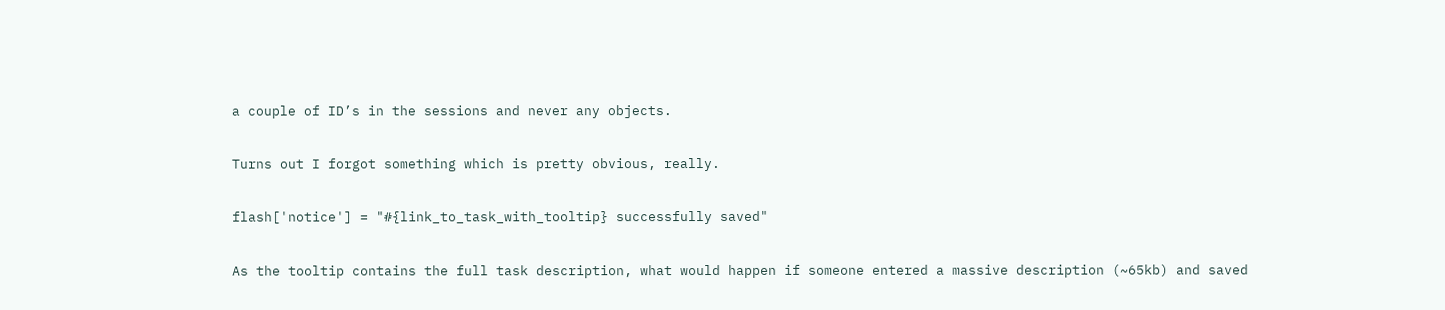a couple of ID’s in the sessions and never any objects.

Turns out I forgot something which is pretty obvious, really.

flash['notice'] = "#{link_to_task_with_tooltip} successfully saved"

As the tooltip contains the full task description, what would happen if someone entered a massive description (~65kb) and saved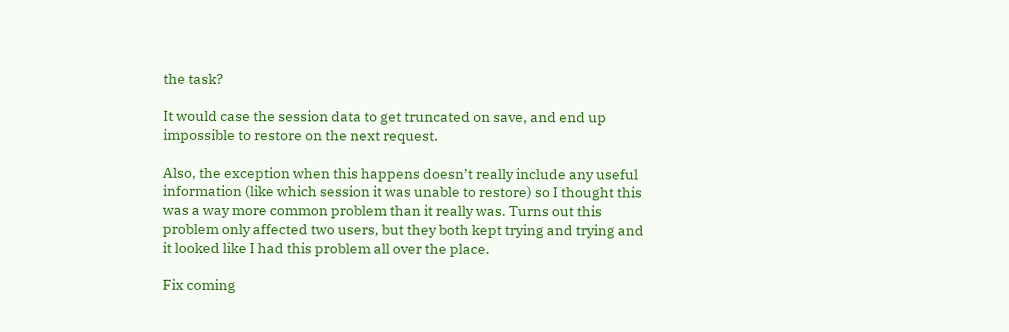the task?

It would case the session data to get truncated on save, and end up impossible to restore on the next request.

Also, the exception when this happens doesn’t really include any useful information (like which session it was unable to restore) so I thought this was a way more common problem than it really was. Turns out this problem only affected two users, but they both kept trying and trying and it looked like I had this problem all over the place.

Fix coming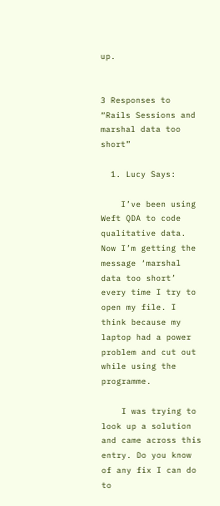up.


3 Responses to “Rails Sessions and marshal data too short”

  1. Lucy Says:

    I’ve been using Weft QDA to code qualitative data. Now I’m getting the message ‘marshal data too short’ every time I try to open my file. I think because my laptop had a power problem and cut out while using the programme.

    I was trying to look up a solution and came across this entry. Do you know of any fix I can do to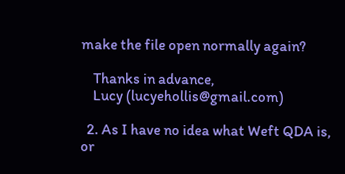make the file open normally again?

    Thanks in advance,
    Lucy (lucyehollis@gmail.com)

  2. As I have no idea what Weft QDA is, or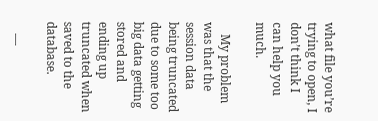what file you’re trying to open, I don’t think I can help you much.

    My problem was that the session data being truncated due to some too big data getting stored and ending up truncated when saved to the database.

    —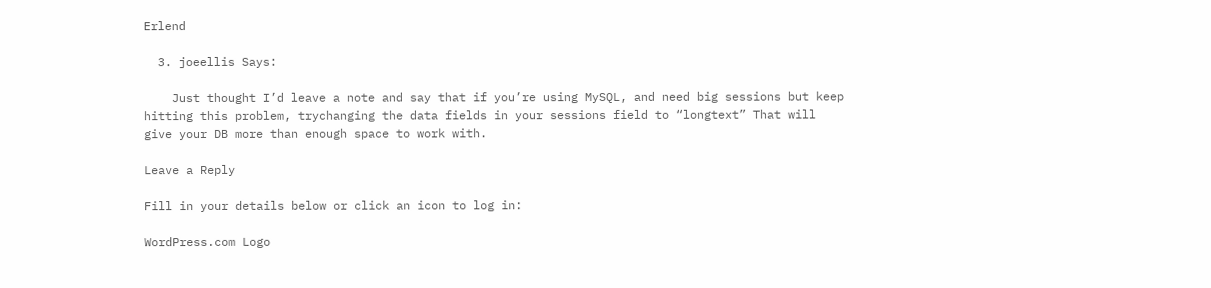Erlend

  3. joeellis Says:

    Just thought I’d leave a note and say that if you’re using MySQL, and need big sessions but keep hitting this problem, trychanging the data fields in your sessions field to “longtext” That will give your DB more than enough space to work with.

Leave a Reply

Fill in your details below or click an icon to log in:

WordPress.com Logo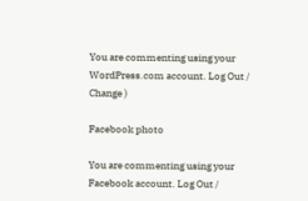You are commenting using your WordPress.com account. Log Out /  Change )

Facebook photo

You are commenting using your Facebook account. Log Out /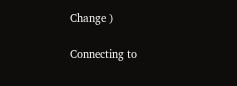Change )

Connecting to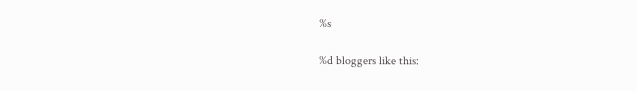%s

%d bloggers like this: